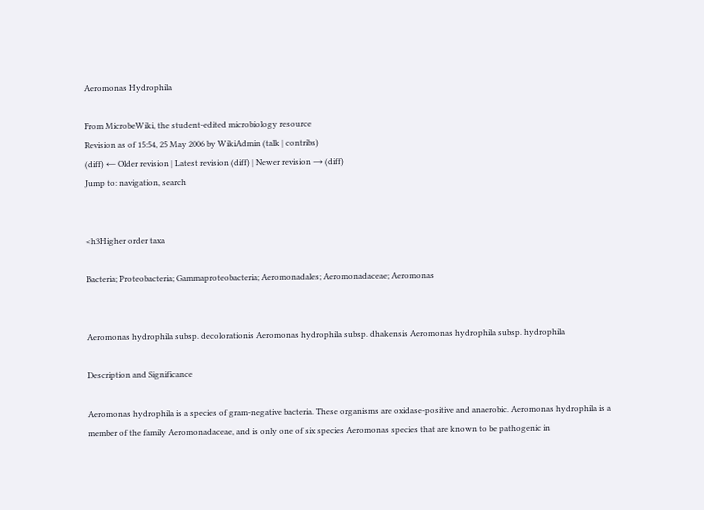Aeromonas Hydrophila

From MicrobeWiki, the student-edited microbiology resource
Revision as of 15:54, 25 May 2006 by WikiAdmin (talk | contribs)
(diff) ← Older revision | Latest revision (diff) | Newer revision → (diff)
Jump to: navigation, search


<h3Higher order taxa

Bacteria; Proteobacteria; Gammaproteobacteria; Aeromonadales; Aeromonadaceae; Aeromonas


Aeromonas hydrophila subsp. decolorationis Aeromonas hydrophila subsp. dhakensis Aeromonas hydrophila subsp. hydrophila

Description and Significance

Aeromonas hydrophila is a species of gram-negative bacteria. These organisms are oxidase-positive and anaerobic. Aeromonas hydrophila is a member of the family Aeromonadaceae, and is only one of six species Aeromonas species that are known to be pathogenic in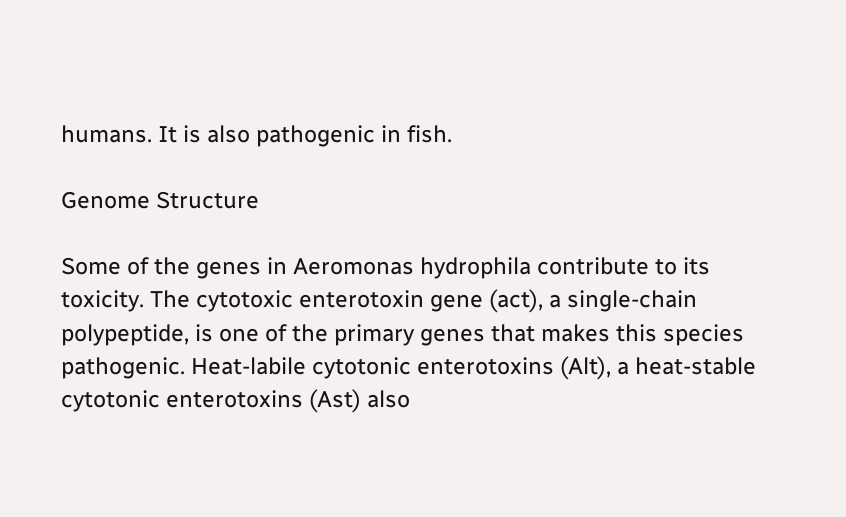humans. It is also pathogenic in fish.

Genome Structure

Some of the genes in Aeromonas hydrophila contribute to its toxicity. The cytotoxic enterotoxin gene (act), a single-chain polypeptide, is one of the primary genes that makes this species pathogenic. Heat-labile cytotonic enterotoxins (Alt), a heat-stable cytotonic enterotoxins (Ast) also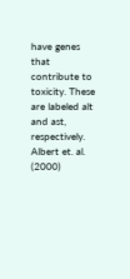have genes that contribute to toxicity. These are labeled alt and ast, respectively. Albert et. al. (2000)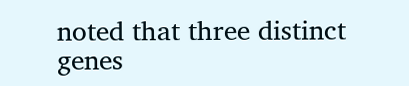noted that three distinct genes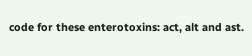code for these enterotoxins: act, alt and ast.